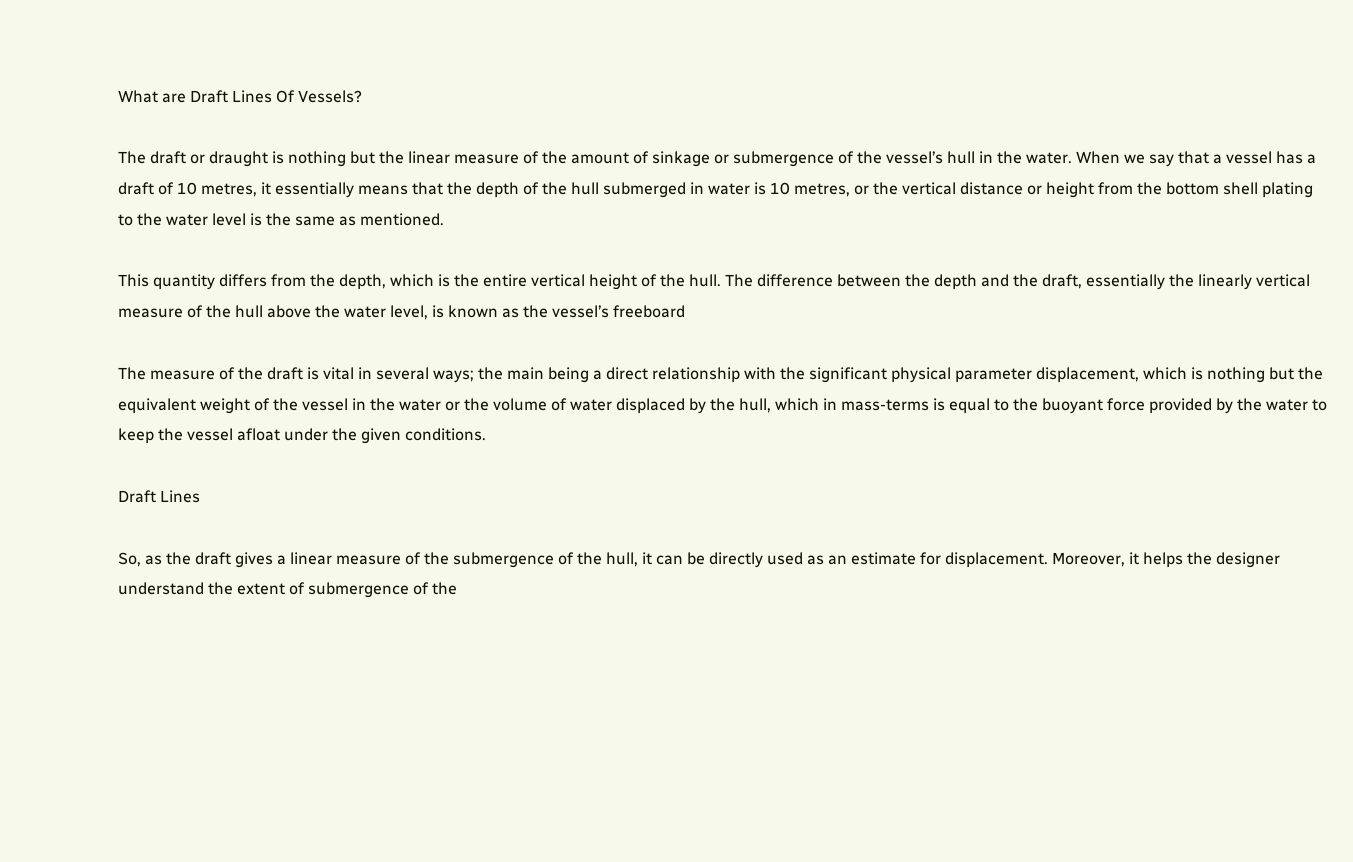What are Draft Lines Of Vessels?

The draft or draught is nothing but the linear measure of the amount of sinkage or submergence of the vessel’s hull in the water. When we say that a vessel has a draft of 10 metres, it essentially means that the depth of the hull submerged in water is 10 metres, or the vertical distance or height from the bottom shell plating to the water level is the same as mentioned.

This quantity differs from the depth, which is the entire vertical height of the hull. The difference between the depth and the draft, essentially the linearly vertical measure of the hull above the water level, is known as the vessel’s freeboard

The measure of the draft is vital in several ways; the main being a direct relationship with the significant physical parameter displacement, which is nothing but the equivalent weight of the vessel in the water or the volume of water displaced by the hull, which in mass-terms is equal to the buoyant force provided by the water to keep the vessel afloat under the given conditions.

Draft Lines

So, as the draft gives a linear measure of the submergence of the hull, it can be directly used as an estimate for displacement. Moreover, it helps the designer understand the extent of submergence of the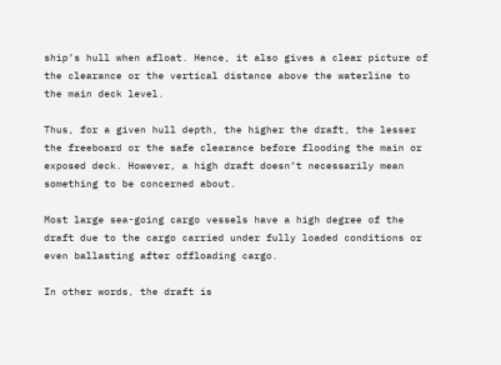ship’s hull when afloat. Hence, it also gives a clear picture of the clearance or the vertical distance above the waterline to the main deck level.

Thus, for a given hull depth, the higher the draft, the lesser the freeboard or the safe clearance before flooding the main or exposed deck. However, a high draft doesn’t necessarily mean something to be concerned about.

Most large sea-going cargo vessels have a high degree of the draft due to the cargo carried under fully loaded conditions or even ballasting after offloading cargo.

In other words, the draft is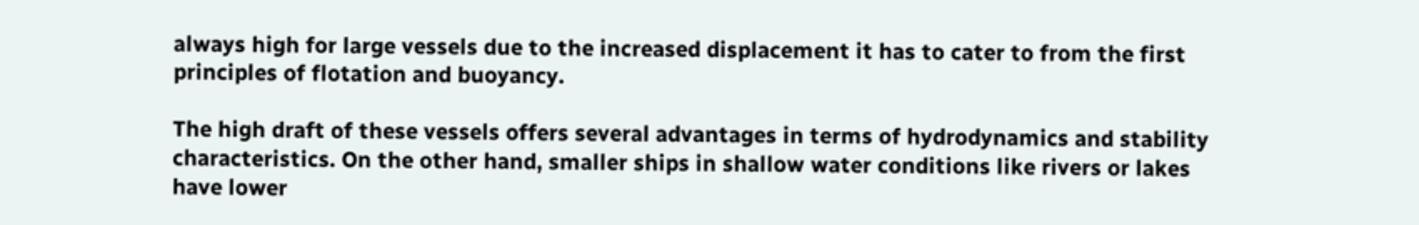always high for large vessels due to the increased displacement it has to cater to from the first principles of flotation and buoyancy.

The high draft of these vessels offers several advantages in terms of hydrodynamics and stability characteristics. On the other hand, smaller ships in shallow water conditions like rivers or lakes have lower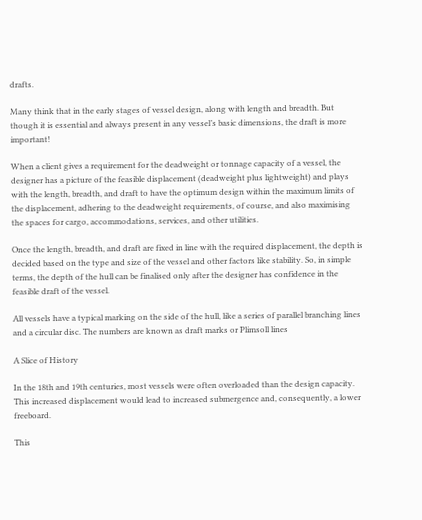drafts.

Many think that in the early stages of vessel design, along with length and breadth. But though it is essential and always present in any vessel’s basic dimensions, the draft is more important!

When a client gives a requirement for the deadweight or tonnage capacity of a vessel, the designer has a picture of the feasible displacement (deadweight plus lightweight) and plays with the length, breadth, and draft to have the optimum design within the maximum limits of the displacement, adhering to the deadweight requirements, of course, and also maximising the spaces for cargo, accommodations, services, and other utilities.

Once the length, breadth, and draft are fixed in line with the required displacement, the depth is decided based on the type and size of the vessel and other factors like stability. So, in simple terms, the depth of the hull can be finalised only after the designer has confidence in the feasible draft of the vessel.

All vessels have a typical marking on the side of the hull, like a series of parallel branching lines and a circular disc. The numbers are known as draft marks or Plimsoll lines

A Slice of History

In the 18th and 19th centuries, most vessels were often overloaded than the design capacity. This increased displacement would lead to increased submergence and, consequently, a lower freeboard.

This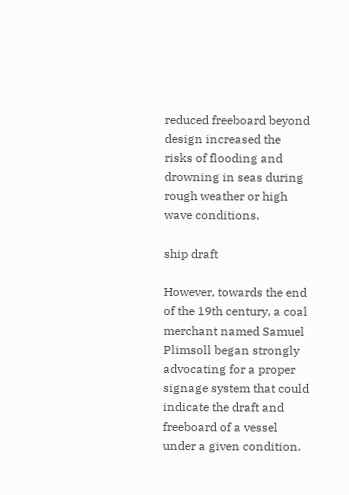reduced freeboard beyond design increased the risks of flooding and drowning in seas during rough weather or high wave conditions.

ship draft

However, towards the end of the 19th century, a coal merchant named Samuel Plimsoll began strongly advocating for a proper signage system that could indicate the draft and freeboard of a vessel under a given condition.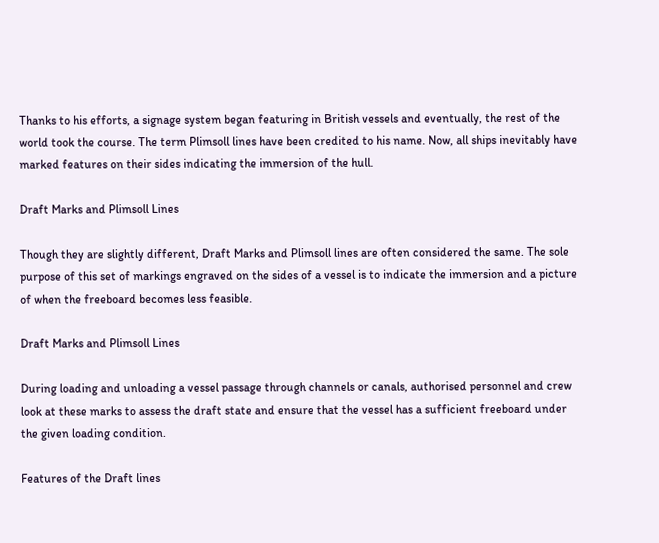Thanks to his efforts, a signage system began featuring in British vessels and eventually, the rest of the world took the course. The term Plimsoll lines have been credited to his name. Now, all ships inevitably have marked features on their sides indicating the immersion of the hull.

Draft Marks and Plimsoll Lines

Though they are slightly different, Draft Marks and Plimsoll lines are often considered the same. The sole purpose of this set of markings engraved on the sides of a vessel is to indicate the immersion and a picture of when the freeboard becomes less feasible.

Draft Marks and Plimsoll Lines

During loading and unloading a vessel passage through channels or canals, authorised personnel and crew look at these marks to assess the draft state and ensure that the vessel has a sufficient freeboard under the given loading condition.

Features of the Draft lines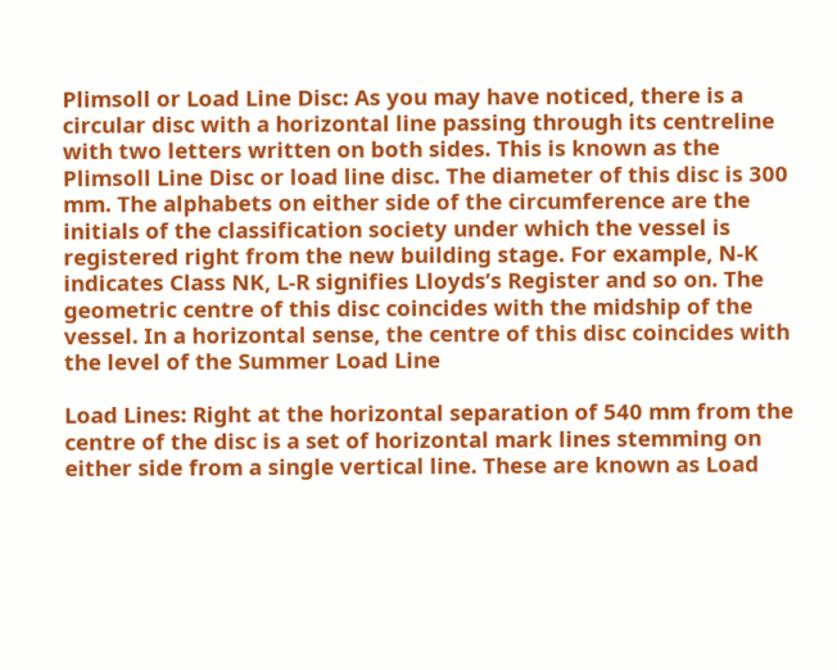Plimsoll or Load Line Disc: As you may have noticed, there is a circular disc with a horizontal line passing through its centreline with two letters written on both sides. This is known as the Plimsoll Line Disc or load line disc. The diameter of this disc is 300 mm. The alphabets on either side of the circumference are the initials of the classification society under which the vessel is registered right from the new building stage. For example, N-K indicates Class NK, L-R signifies Lloyds’s Register and so on. The geometric centre of this disc coincides with the midship of the vessel. In a horizontal sense, the centre of this disc coincides with the level of the Summer Load Line

Load Lines: Right at the horizontal separation of 540 mm from the centre of the disc is a set of horizontal mark lines stemming on either side from a single vertical line. These are known as Load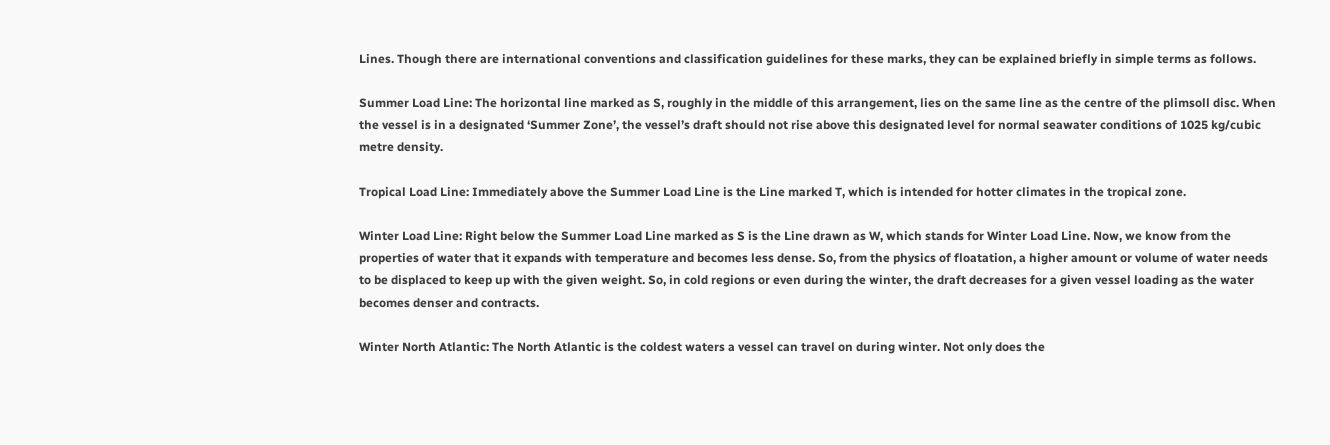Lines. Though there are international conventions and classification guidelines for these marks, they can be explained briefly in simple terms as follows.

Summer Load Line: The horizontal line marked as S, roughly in the middle of this arrangement, lies on the same line as the centre of the plimsoll disc. When the vessel is in a designated ‘Summer Zone’, the vessel’s draft should not rise above this designated level for normal seawater conditions of 1025 kg/cubic metre density.

Tropical Load Line: Immediately above the Summer Load Line is the Line marked T, which is intended for hotter climates in the tropical zone.

Winter Load Line: Right below the Summer Load Line marked as S is the Line drawn as W, which stands for Winter Load Line. Now, we know from the properties of water that it expands with temperature and becomes less dense. So, from the physics of floatation, a higher amount or volume of water needs to be displaced to keep up with the given weight. So, in cold regions or even during the winter, the draft decreases for a given vessel loading as the water becomes denser and contracts.

Winter North Atlantic: The North Atlantic is the coldest waters a vessel can travel on during winter. Not only does the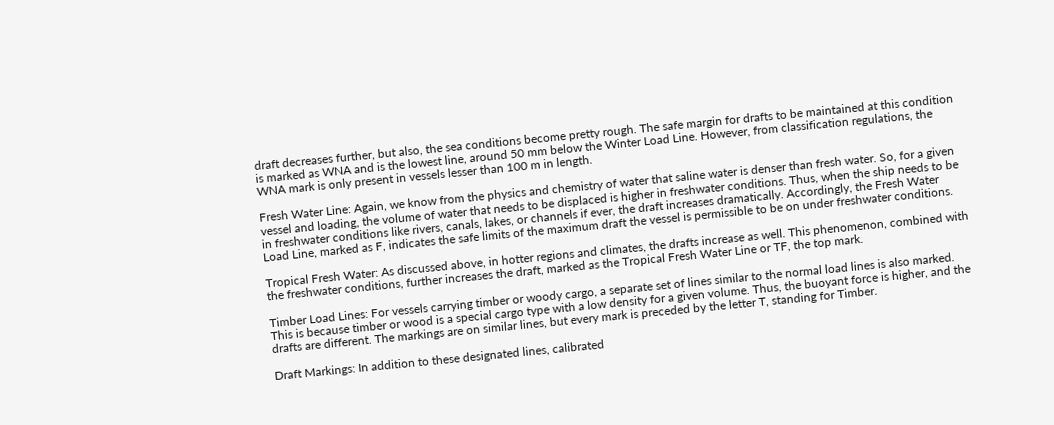draft decreases further, but also, the sea conditions become pretty rough. The safe margin for drafts to be maintained at this condition is marked as WNA and is the lowest line, around 50 mm below the Winter Load Line. However, from classification regulations, the WNA mark is only present in vessels lesser than 100 m in length.

Fresh Water Line: Again, we know from the physics and chemistry of water that saline water is denser than fresh water. So, for a given vessel and loading, the volume of water that needs to be displaced is higher in freshwater conditions. Thus, when the ship needs to be in freshwater conditions like rivers, canals, lakes, or channels if ever, the draft increases dramatically. Accordingly, the Fresh Water Load Line, marked as F, indicates the safe limits of the maximum draft the vessel is permissible to be on under freshwater conditions.

Tropical Fresh Water: As discussed above, in hotter regions and climates, the drafts increase as well. This phenomenon, combined with the freshwater conditions, further increases the draft, marked as the Tropical Fresh Water Line or TF, the top mark.

Timber Load Lines: For vessels carrying timber or woody cargo, a separate set of lines similar to the normal load lines is also marked. This is because timber or wood is a special cargo type with a low density for a given volume. Thus, the buoyant force is higher, and the drafts are different. The markings are on similar lines, but every mark is preceded by the letter T, standing for Timber.

Draft Markings: In addition to these designated lines, calibrated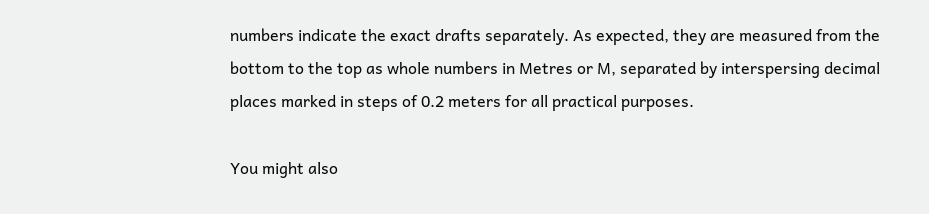numbers indicate the exact drafts separately. As expected, they are measured from the bottom to the top as whole numbers in Metres or M, separated by interspersing decimal places marked in steps of 0.2 meters for all practical purposes.

You might also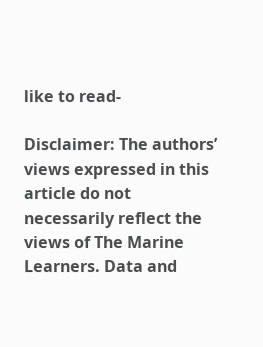like to read-

Disclaimer: The authors’ views expressed in this article do not necessarily reflect the views of The Marine Learners. Data and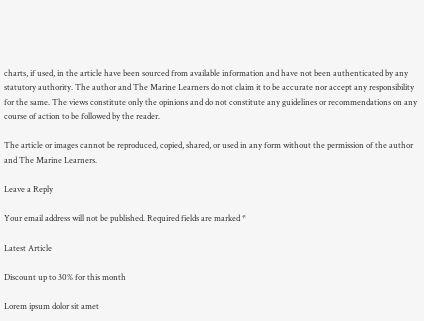charts, if used, in the article have been sourced from available information and have not been authenticated by any statutory authority. The author and The Marine Learners do not claim it to be accurate nor accept any responsibility for the same. The views constitute only the opinions and do not constitute any guidelines or recommendations on any course of action to be followed by the reader.

The article or images cannot be reproduced, copied, shared, or used in any form without the permission of the author and The Marine Learners.

Leave a Reply

Your email address will not be published. Required fields are marked *

Latest Article

Discount up to 30% for this month

Lorem ipsum dolor sit amet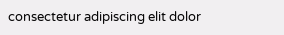consectetur adipiscing elit dolor